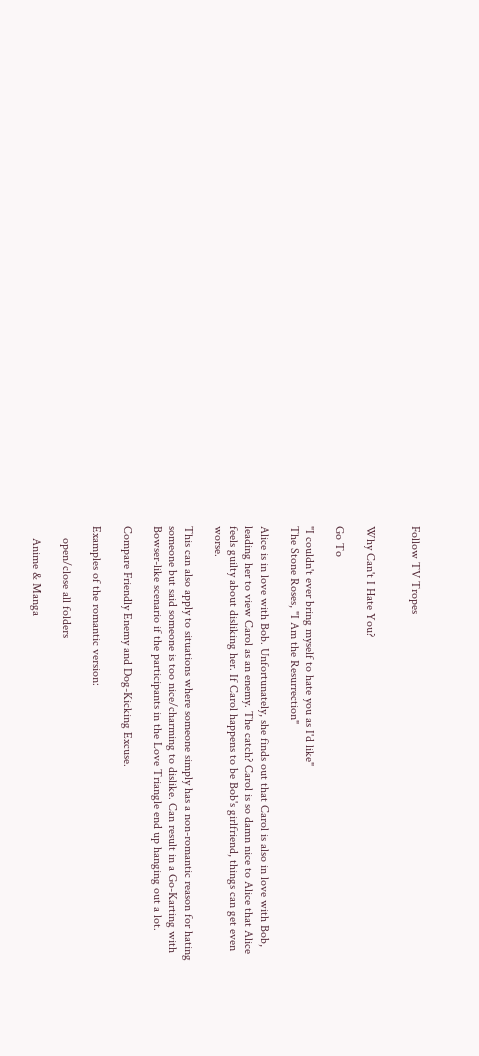Follow TV Tropes


Why Can't I Hate You?

Go To

"I couldn't ever bring myself to hate you as I'd like"
The Stone Roses, "I Am the Resurrection"

Alice is in love with Bob. Unfortunately, she finds out that Carol is also in love with Bob, leading her to view Carol as an enemy. The catch? Carol is so damn nice to Alice that Alice feels guilty about disliking her. If Carol happens to be Bob's girlfriend, things can get even worse.

This can also apply to situations where someone simply has a non-romantic reason for hating someone but said someone is too nice/charming to dislike. Can result in a Go-Karting with Bowser-like scenario if the participants in the Love Triangle end up hanging out a lot.

Compare Friendly Enemy and Dog-Kicking Excuse.

Examples of the romantic version:

    open/close all folders

    Anime & Manga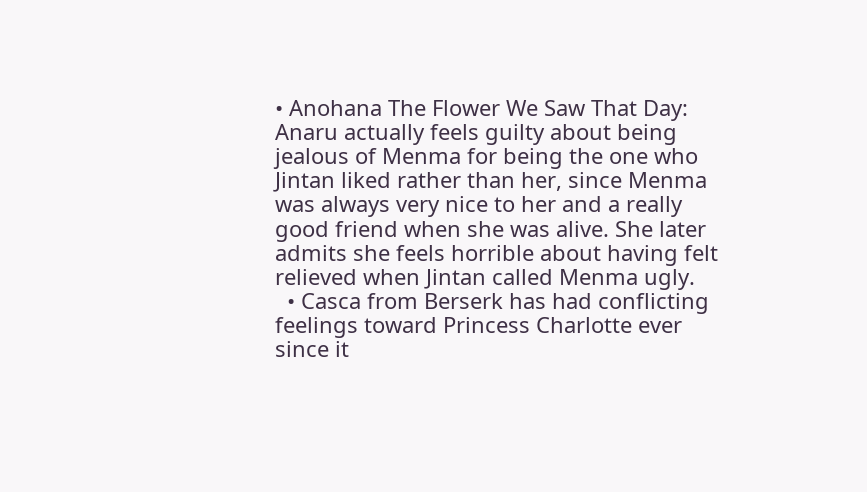• Anohana The Flower We Saw That Day: Anaru actually feels guilty about being jealous of Menma for being the one who Jintan liked rather than her, since Menma was always very nice to her and a really good friend when she was alive. She later admits she feels horrible about having felt relieved when Jintan called Menma ugly.
  • Casca from Berserk has had conflicting feelings toward Princess Charlotte ever since it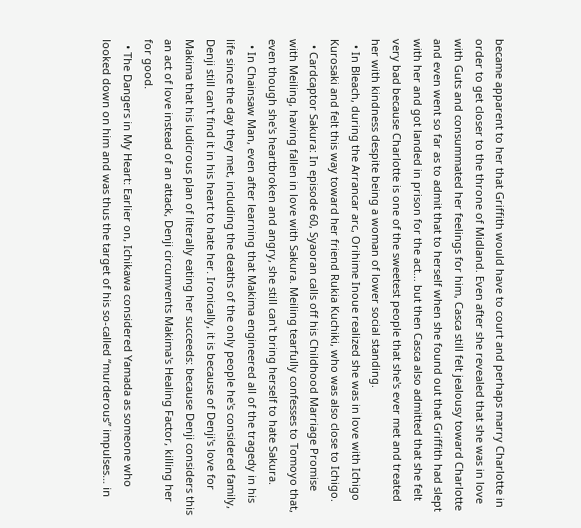became apparent to her that Griffith would have to court and perhaps marry Charlotte in order to get closer to the throne of Midland. Even after she revealed that she was in love with Guts and consummated her feelings for him, Casca still felt jealousy toward Charlotte and even went so far as to admit that to herself when she found out that Griffith had slept with her and got landed in prison for the act... but then Casca also admitted that she felt very bad because Charlotte is one of the sweetest people that she's ever met and treated her with kindness despite being a woman of lower social standing.
  • In Bleach, during the Arrancar arc, Orihime Inoue realized she was in love with Ichigo Kurosaki and felt this way toward her friend Rukia Kuchiki, who was also close to Ichigo.
  • Cardcaptor Sakura: In episode 60, Syaoran calls off his Childhood Marriage Promise with Meiling, having fallen in love with Sakura. Meiling tearfully confesses to Tomoyo that, even though she's heartbroken and angry, she still can't bring herself to hate Sakura.
  • In Chainsaw Man, even after learning that Makima engineered all of the tragedy in his life since the day they met, including the deaths of the only people he's considered family, Denji still can't find it in his heart to hate her. Ironically, it is because of Denji's love for Makima that his ludicrous plan of literally eating her succeeds: because Denji considers this an act of love instead of an attack, Denji circumvents Makima's Healing Factor, killing her for good.
  • The Dangers in My Heart: Earlier on, Ichikawa considered Yamada as someone who looked down on him and was thus the target of his so-called “murderous” impulses… in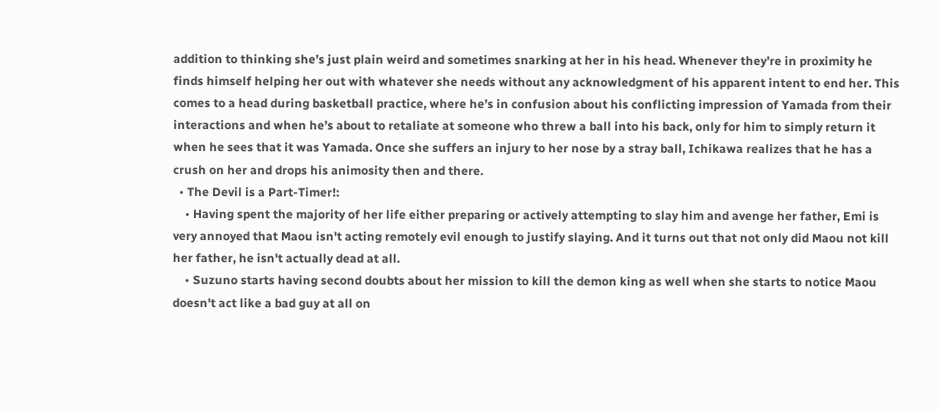addition to thinking she’s just plain weird and sometimes snarking at her in his head. Whenever they’re in proximity he finds himself helping her out with whatever she needs without any acknowledgment of his apparent intent to end her. This comes to a head during basketball practice, where he’s in confusion about his conflicting impression of Yamada from their interactions and when he’s about to retaliate at someone who threw a ball into his back, only for him to simply return it when he sees that it was Yamada. Once she suffers an injury to her nose by a stray ball, Ichikawa realizes that he has a crush on her and drops his animosity then and there.
  • The Devil is a Part-Timer!:
    • Having spent the majority of her life either preparing or actively attempting to slay him and avenge her father, Emi is very annoyed that Maou isn't acting remotely evil enough to justify slaying. And it turns out that not only did Maou not kill her father, he isn't actually dead at all.
    • Suzuno starts having second doubts about her mission to kill the demon king as well when she starts to notice Maou doesn't act like a bad guy at all on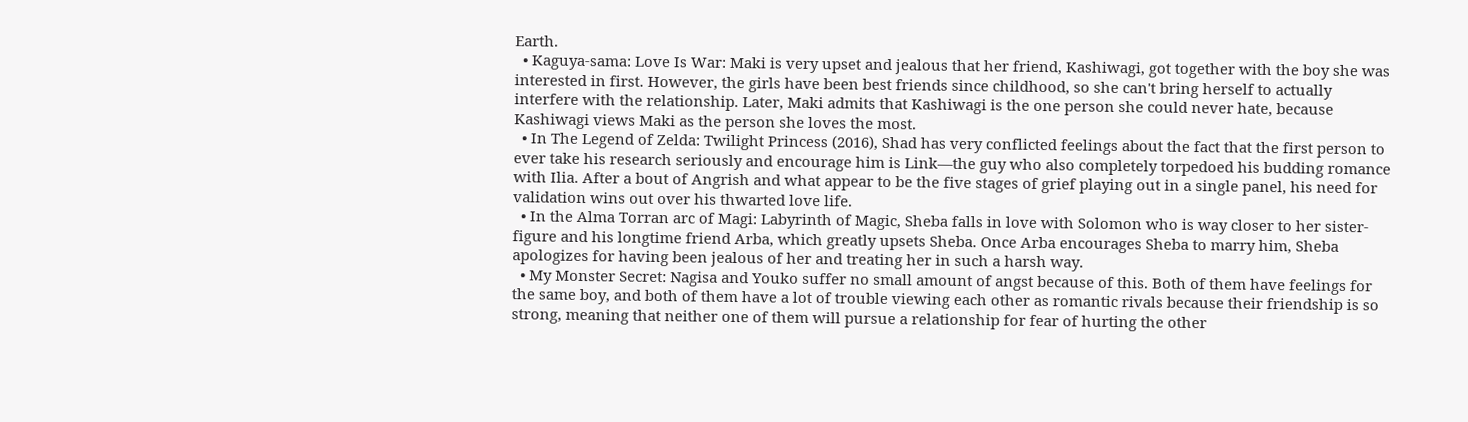Earth.
  • Kaguya-sama: Love Is War: Maki is very upset and jealous that her friend, Kashiwagi, got together with the boy she was interested in first. However, the girls have been best friends since childhood, so she can't bring herself to actually interfere with the relationship. Later, Maki admits that Kashiwagi is the one person she could never hate, because Kashiwagi views Maki as the person she loves the most.
  • In The Legend of Zelda: Twilight Princess (2016), Shad has very conflicted feelings about the fact that the first person to ever take his research seriously and encourage him is Link—the guy who also completely torpedoed his budding romance with Ilia. After a bout of Angrish and what appear to be the five stages of grief playing out in a single panel, his need for validation wins out over his thwarted love life.
  • In the Alma Torran arc of Magi: Labyrinth of Magic, Sheba falls in love with Solomon who is way closer to her sister-figure and his longtime friend Arba, which greatly upsets Sheba. Once Arba encourages Sheba to marry him, Sheba apologizes for having been jealous of her and treating her in such a harsh way.
  • My Monster Secret: Nagisa and Youko suffer no small amount of angst because of this. Both of them have feelings for the same boy, and both of them have a lot of trouble viewing each other as romantic rivals because their friendship is so strong, meaning that neither one of them will pursue a relationship for fear of hurting the other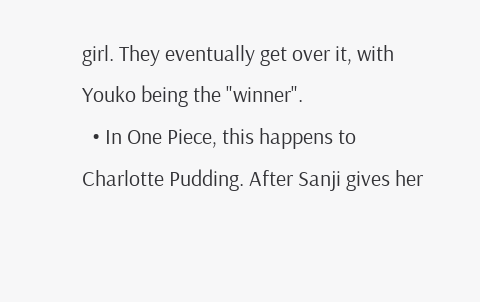girl. They eventually get over it, with Youko being the "winner".
  • In One Piece, this happens to Charlotte Pudding. After Sanji gives her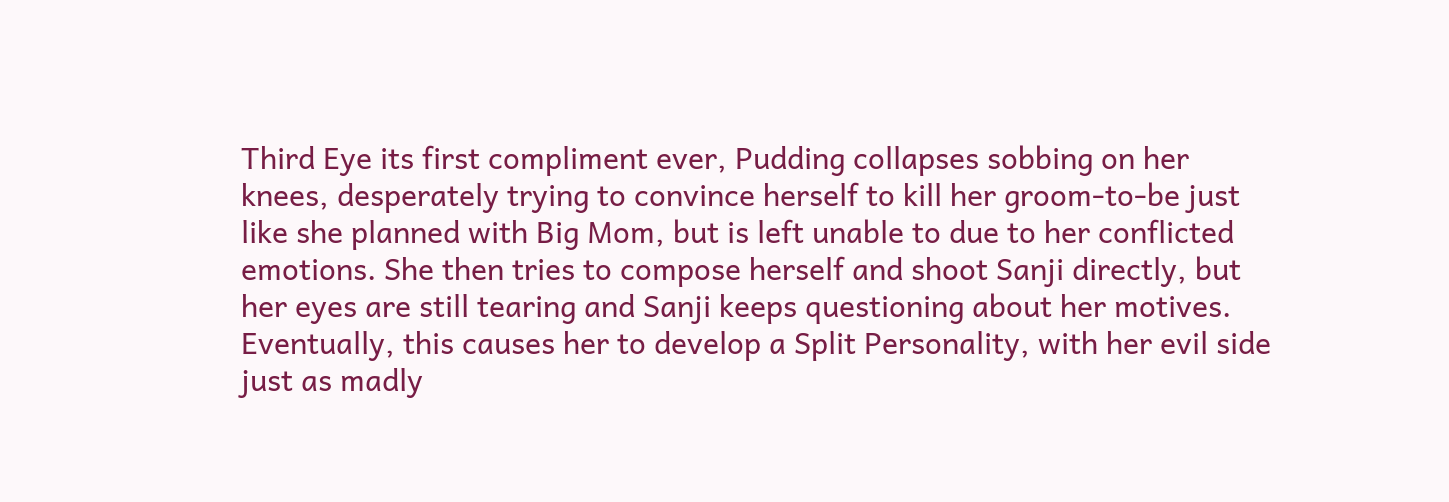Third Eye its first compliment ever, Pudding collapses sobbing on her knees, desperately trying to convince herself to kill her groom-to-be just like she planned with Big Mom, but is left unable to due to her conflicted emotions. She then tries to compose herself and shoot Sanji directly, but her eyes are still tearing and Sanji keeps questioning about her motives. Eventually, this causes her to develop a Split Personality, with her evil side just as madly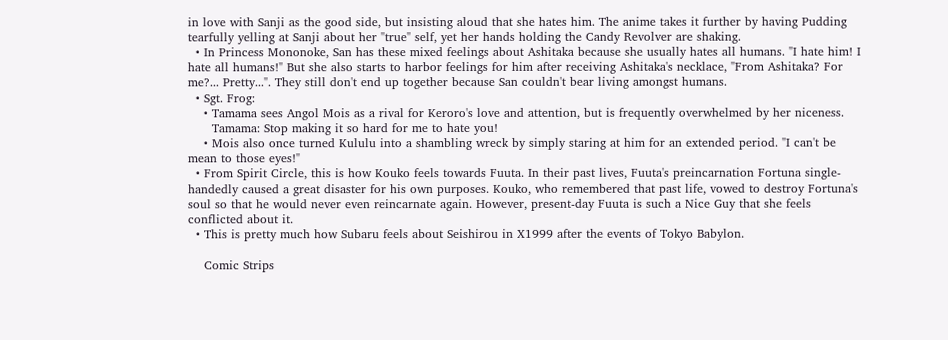in love with Sanji as the good side, but insisting aloud that she hates him. The anime takes it further by having Pudding tearfully yelling at Sanji about her "true" self, yet her hands holding the Candy Revolver are shaking.
  • In Princess Mononoke, San has these mixed feelings about Ashitaka because she usually hates all humans. "I hate him! I hate all humans!" But she also starts to harbor feelings for him after receiving Ashitaka's necklace, "From Ashitaka? For me?... Pretty...". They still don't end up together because San couldn't bear living amongst humans.
  • Sgt. Frog:
    • Tamama sees Angol Mois as a rival for Keroro's love and attention, but is frequently overwhelmed by her niceness.
      Tamama: Stop making it so hard for me to hate you!
    • Mois also once turned Kululu into a shambling wreck by simply staring at him for an extended period. "I can't be mean to those eyes!"
  • From Spirit Circle, this is how Kouko feels towards Fuuta. In their past lives, Fuuta's preincarnation Fortuna single-handedly caused a great disaster for his own purposes. Kouko, who remembered that past life, vowed to destroy Fortuna's soul so that he would never even reincarnate again. However, present-day Fuuta is such a Nice Guy that she feels conflicted about it.
  • This is pretty much how Subaru feels about Seishirou in X1999 after the events of Tokyo Babylon.

    Comic Strips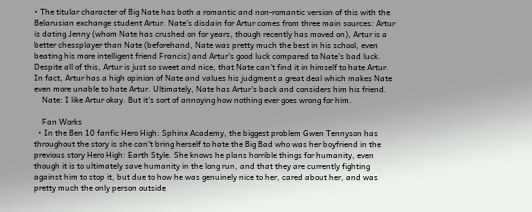• The titular character of Big Nate has both a romantic and non-romantic version of this with the Belarusian exchange student Artur. Nate's disdain for Artur comes from three main sources: Artur is dating Jenny (whom Nate has crushed on for years, though recently has moved on), Artur is a better chessplayer than Nate (beforehand, Nate was pretty much the best in his school, even beating his more intelligent friend Francis) and Artur's good luck compared to Nate's bad luck. Despite all of this, Artur is just so sweet and nice, that Nate can't find it in himself to hate Artur. In fact, Artur has a high opinion of Nate and values his judgment a great deal which makes Nate even more unable to hate Artur. Ultimately, Nate has Artur's back and considers him his friend.
    Nate: I like Artur okay. But it's sort of annoying how nothing ever goes wrong for him.

    Fan Works
  • In the Ben 10 fanfic Hero High: Sphinx Academy, the biggest problem Gwen Tennyson has throughout the story is she can't bring herself to hate the Big Bad who was her boyfriend in the previous story Hero High: Earth Style. She knows he plans horrible things for humanity, even though it is to ultimately save humanity in the long run, and that they are currently fighting against him to stop it, but due to how he was genuinely nice to her, cared about her, and was pretty much the only person outside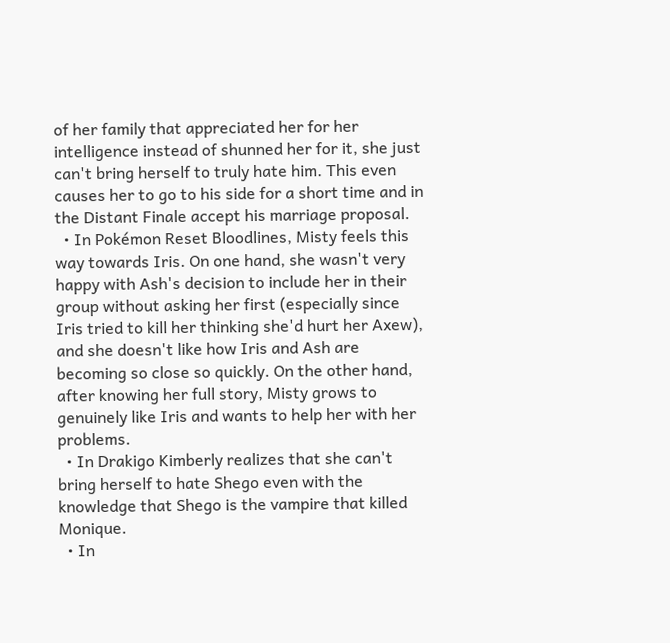of her family that appreciated her for her intelligence instead of shunned her for it, she just can't bring herself to truly hate him. This even causes her to go to his side for a short time and in the Distant Finale accept his marriage proposal.
  • In Pokémon Reset Bloodlines, Misty feels this way towards Iris. On one hand, she wasn't very happy with Ash's decision to include her in their group without asking her first (especially since Iris tried to kill her thinking she'd hurt her Axew), and she doesn't like how Iris and Ash are becoming so close so quickly. On the other hand, after knowing her full story, Misty grows to genuinely like Iris and wants to help her with her problems.
  • In Drakigo Kimberly realizes that she can't bring herself to hate Shego even with the knowledge that Shego is the vampire that killed Monique.
  • In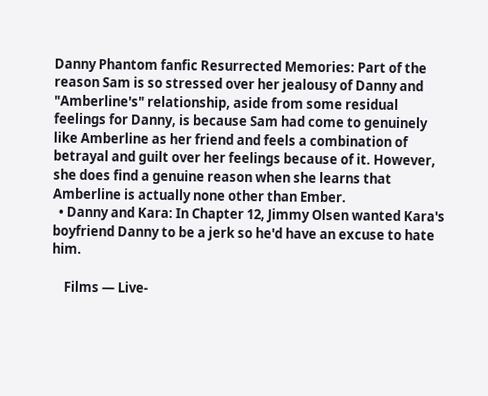Danny Phantom fanfic Resurrected Memories: Part of the reason Sam is so stressed over her jealousy of Danny and "Amberline's" relationship, aside from some residual feelings for Danny, is because Sam had come to genuinely like Amberline as her friend and feels a combination of betrayal and guilt over her feelings because of it. However, she does find a genuine reason when she learns that Amberline is actually none other than Ember.
  • Danny and Kara: In Chapter 12, Jimmy Olsen wanted Kara's boyfriend Danny to be a jerk so he'd have an excuse to hate him.

    Films — Live-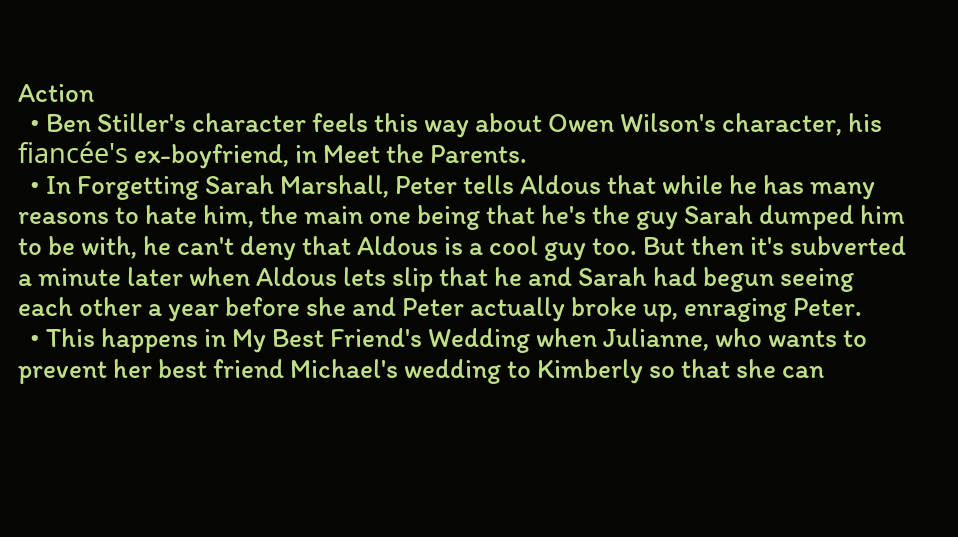Action
  • Ben Stiller's character feels this way about Owen Wilson's character, his fiancée's ex-boyfriend, in Meet the Parents.
  • In Forgetting Sarah Marshall, Peter tells Aldous that while he has many reasons to hate him, the main one being that he's the guy Sarah dumped him to be with, he can't deny that Aldous is a cool guy too. But then it's subverted a minute later when Aldous lets slip that he and Sarah had begun seeing each other a year before she and Peter actually broke up, enraging Peter.
  • This happens in My Best Friend's Wedding when Julianne, who wants to prevent her best friend Michael's wedding to Kimberly so that she can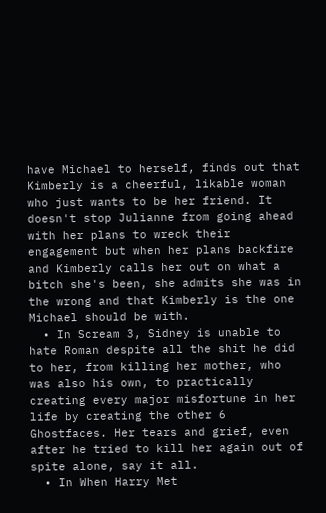have Michael to herself, finds out that Kimberly is a cheerful, likable woman who just wants to be her friend. It doesn't stop Julianne from going ahead with her plans to wreck their engagement but when her plans backfire and Kimberly calls her out on what a bitch she's been, she admits she was in the wrong and that Kimberly is the one Michael should be with.
  • In Scream 3, Sidney is unable to hate Roman despite all the shit he did to her, from killing her mother, who was also his own, to practically creating every major misfortune in her life by creating the other 6 Ghostfaces. Her tears and grief, even after he tried to kill her again out of spite alone, say it all.
  • In When Harry Met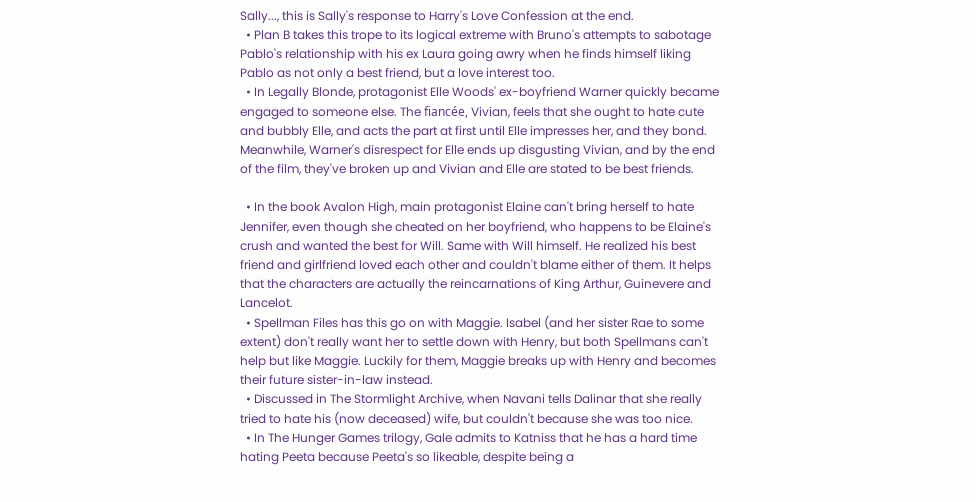Sally..., this is Sally's response to Harry's Love Confession at the end.
  • Plan B takes this trope to its logical extreme with Bruno's attempts to sabotage Pablo's relationship with his ex Laura going awry when he finds himself liking Pablo as not only a best friend, but a love interest too.
  • In Legally Blonde, protagonist Elle Woods' ex-boyfriend Warner quickly became engaged to someone else. The fiancée, Vivian, feels that she ought to hate cute and bubbly Elle, and acts the part at first until Elle impresses her, and they bond. Meanwhile, Warner's disrespect for Elle ends up disgusting Vivian, and by the end of the film, they've broken up and Vivian and Elle are stated to be best friends.

  • In the book Avalon High, main protagonist Elaine can't bring herself to hate Jennifer, even though she cheated on her boyfriend, who happens to be Elaine's crush and wanted the best for Will. Same with Will himself. He realized his best friend and girlfriend loved each other and couldn't blame either of them. It helps that the characters are actually the reincarnations of King Arthur, Guinevere and Lancelot.
  • Spellman Files has this go on with Maggie. Isabel (and her sister Rae to some extent) don't really want her to settle down with Henry, but both Spellmans can't help but like Maggie. Luckily for them, Maggie breaks up with Henry and becomes their future sister-in-law instead.
  • Discussed in The Stormlight Archive, when Navani tells Dalinar that she really tried to hate his (now deceased) wife, but couldn't because she was too nice.
  • In The Hunger Games trilogy, Gale admits to Katniss that he has a hard time hating Peeta because Peeta's so likeable, despite being a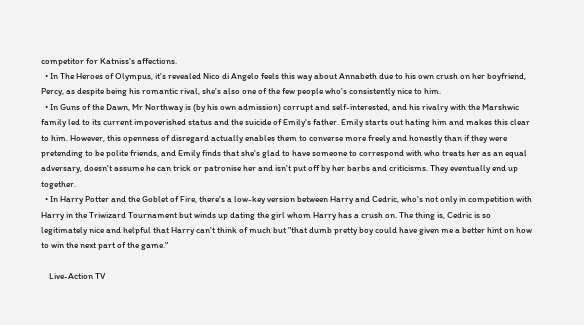competitor for Katniss's affections.
  • In The Heroes of Olympus, it's revealed Nico di Angelo feels this way about Annabeth due to his own crush on her boyfriend, Percy, as despite being his romantic rival, she's also one of the few people who's consistently nice to him.
  • In Guns of the Dawn, Mr Northway is (by his own admission) corrupt and self-interested, and his rivalry with the Marshwic family led to its current impoverished status and the suicide of Emily's father. Emily starts out hating him and makes this clear to him. However, this openness of disregard actually enables them to converse more freely and honestly than if they were pretending to be polite friends, and Emily finds that she's glad to have someone to correspond with who treats her as an equal adversary, doesn't assume he can trick or patronise her and isn't put off by her barbs and criticisms. They eventually end up together.
  • In Harry Potter and the Goblet of Fire, there's a low-key version between Harry and Cedric, who's not only in competition with Harry in the Triwizard Tournament but winds up dating the girl whom Harry has a crush on. The thing is, Cedric is so legitimately nice and helpful that Harry can't think of much but "that dumb pretty boy could have given me a better hint on how to win the next part of the game."

    Live-Action TV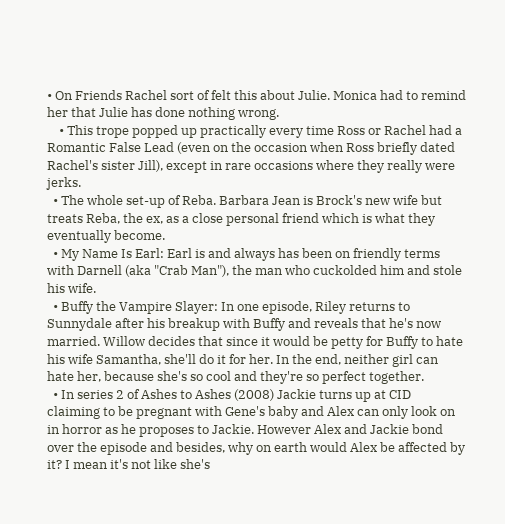• On Friends Rachel sort of felt this about Julie. Monica had to remind her that Julie has done nothing wrong.
    • This trope popped up practically every time Ross or Rachel had a Romantic False Lead (even on the occasion when Ross briefly dated Rachel's sister Jill), except in rare occasions where they really were jerks.
  • The whole set-up of Reba. Barbara Jean is Brock's new wife but treats Reba, the ex, as a close personal friend which is what they eventually become.
  • My Name Is Earl: Earl is and always has been on friendly terms with Darnell (aka "Crab Man"), the man who cuckolded him and stole his wife.
  • Buffy the Vampire Slayer: In one episode, Riley returns to Sunnydale after his breakup with Buffy and reveals that he's now married. Willow decides that since it would be petty for Buffy to hate his wife Samantha, she'll do it for her. In the end, neither girl can hate her, because she's so cool and they're so perfect together.
  • In series 2 of Ashes to Ashes (2008) Jackie turns up at CID claiming to be pregnant with Gene's baby and Alex can only look on in horror as he proposes to Jackie. However Alex and Jackie bond over the episode and besides, why on earth would Alex be affected by it? I mean it's not like she's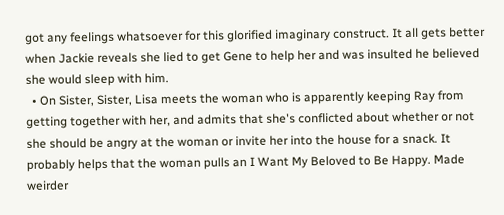got any feelings whatsoever for this glorified imaginary construct. It all gets better when Jackie reveals she lied to get Gene to help her and was insulted he believed she would sleep with him.
  • On Sister, Sister, Lisa meets the woman who is apparently keeping Ray from getting together with her, and admits that she's conflicted about whether or not she should be angry at the woman or invite her into the house for a snack. It probably helps that the woman pulls an I Want My Beloved to Be Happy. Made weirder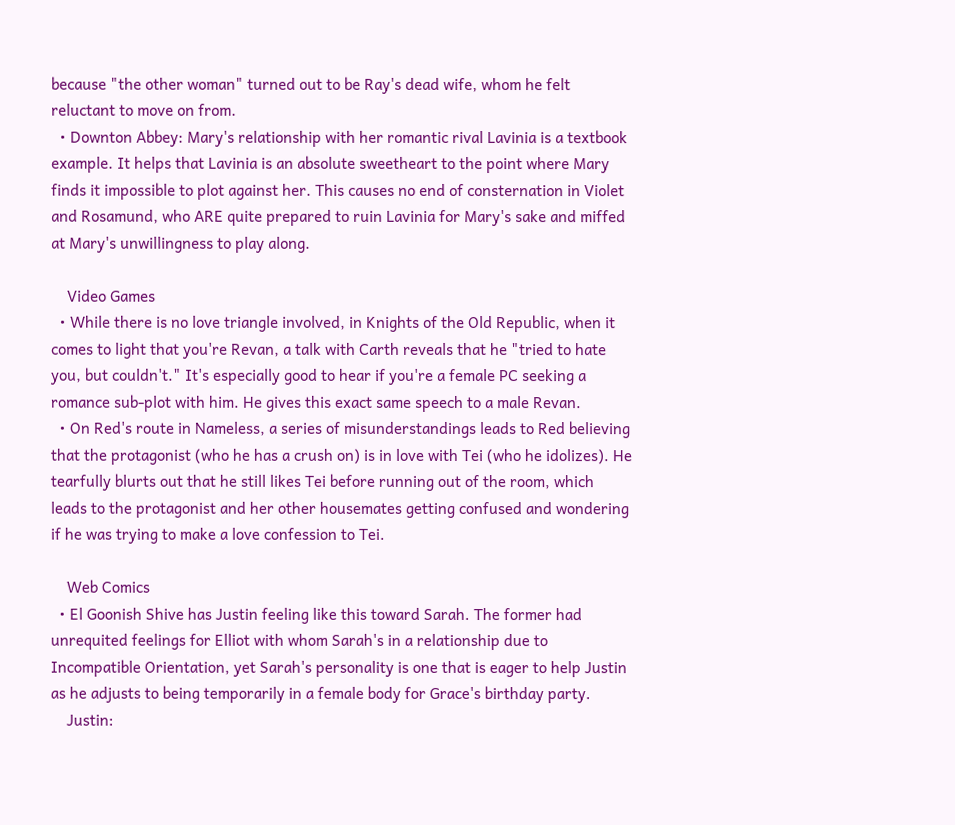because "the other woman" turned out to be Ray's dead wife, whom he felt reluctant to move on from.
  • Downton Abbey: Mary's relationship with her romantic rival Lavinia is a textbook example. It helps that Lavinia is an absolute sweetheart to the point where Mary finds it impossible to plot against her. This causes no end of consternation in Violet and Rosamund, who ARE quite prepared to ruin Lavinia for Mary's sake and miffed at Mary's unwillingness to play along.

    Video Games
  • While there is no love triangle involved, in Knights of the Old Republic, when it comes to light that you're Revan, a talk with Carth reveals that he "tried to hate you, but couldn't." It's especially good to hear if you're a female PC seeking a romance sub-plot with him. He gives this exact same speech to a male Revan.
  • On Red's route in Nameless, a series of misunderstandings leads to Red believing that the protagonist (who he has a crush on) is in love with Tei (who he idolizes). He tearfully blurts out that he still likes Tei before running out of the room, which leads to the protagonist and her other housemates getting confused and wondering if he was trying to make a love confession to Tei.

    Web Comics
  • El Goonish Shive has Justin feeling like this toward Sarah. The former had unrequited feelings for Elliot with whom Sarah's in a relationship due to Incompatible Orientation, yet Sarah's personality is one that is eager to help Justin as he adjusts to being temporarily in a female body for Grace's birthday party.
    Justin: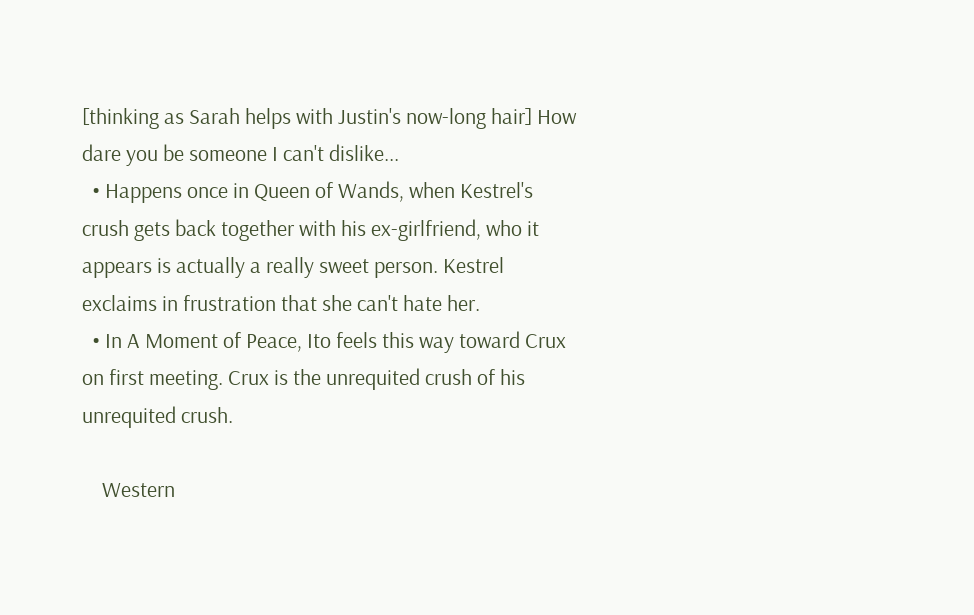[thinking as Sarah helps with Justin's now-long hair] How dare you be someone I can't dislike...
  • Happens once in Queen of Wands, when Kestrel's crush gets back together with his ex-girlfriend, who it appears is actually a really sweet person. Kestrel exclaims in frustration that she can't hate her.
  • In A Moment of Peace, Ito feels this way toward Crux on first meeting. Crux is the unrequited crush of his unrequited crush.

    Western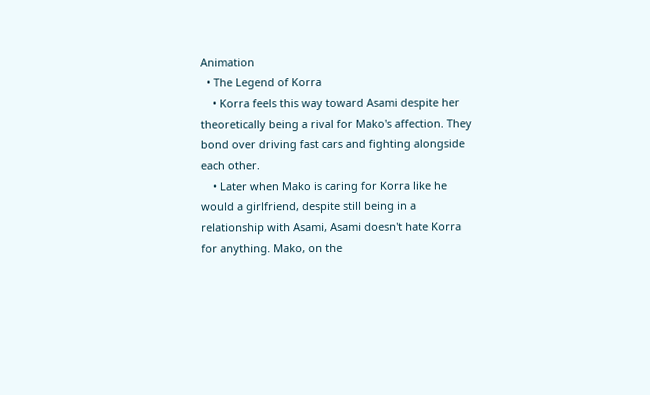Animation
  • The Legend of Korra
    • Korra feels this way toward Asami despite her theoretically being a rival for Mako's affection. They bond over driving fast cars and fighting alongside each other.
    • Later when Mako is caring for Korra like he would a girlfriend, despite still being in a relationship with Asami, Asami doesn't hate Korra for anything. Mako, on the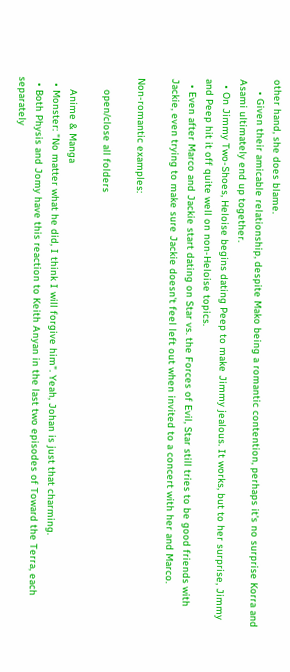other hand, she does blame.
    • Given their amicable relationship, despite Mako being a romantic contention, perhaps it's no surprise Korra and Asami ultimately end up together.
  • On Jimmy Two-Shoes, Heloise begins dating Peep to make Jimmy jealous. It works, but to her surprise, Jimmy and Peep hit it off quite well on non-Heloise topics.
  • Even after Marco and Jackie start dating on Star vs. the Forces of Evil, Star still tries to be good friends with Jackie, even trying to make sure Jackie doesn't feel left out when invited to a concert with her and Marco.

Non-romantic examples:

    open/close all folders

    Anime & Manga
  • Monster: "No matter what he did, I think I will forgive him". Yeah, Johan is just that charming.
  • Both Physis and Jomy have this reaction to Keith Anyan in the last two episodes of Toward the Terra, each separately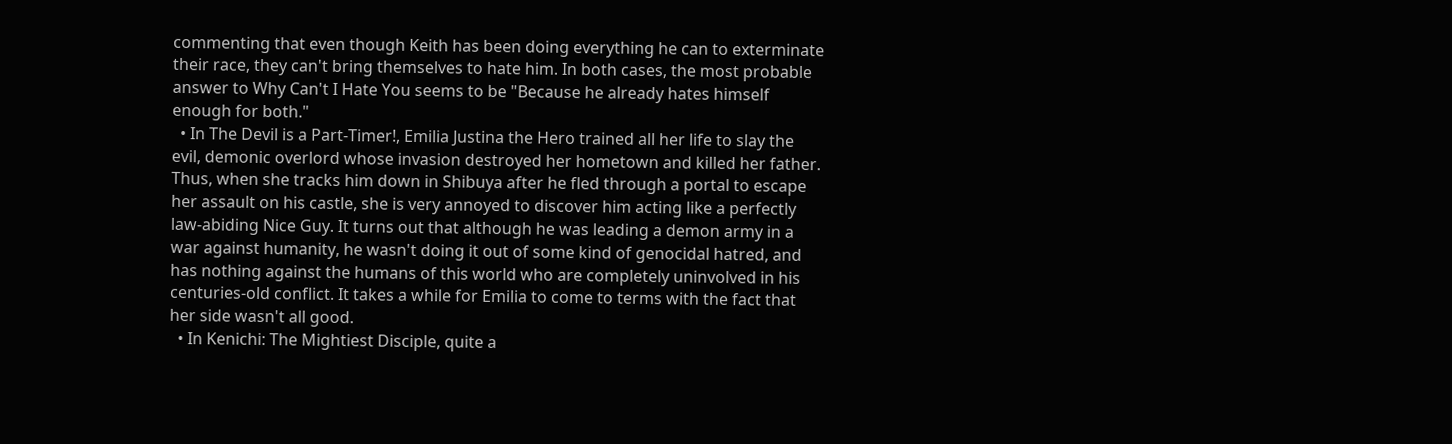commenting that even though Keith has been doing everything he can to exterminate their race, they can't bring themselves to hate him. In both cases, the most probable answer to Why Can't I Hate You seems to be "Because he already hates himself enough for both."
  • In The Devil is a Part-Timer!, Emilia Justina the Hero trained all her life to slay the evil, demonic overlord whose invasion destroyed her hometown and killed her father. Thus, when she tracks him down in Shibuya after he fled through a portal to escape her assault on his castle, she is very annoyed to discover him acting like a perfectly law-abiding Nice Guy. It turns out that although he was leading a demon army in a war against humanity, he wasn't doing it out of some kind of genocidal hatred, and has nothing against the humans of this world who are completely uninvolved in his centuries-old conflict. It takes a while for Emilia to come to terms with the fact that her side wasn't all good.
  • In Kenichi: The Mightiest Disciple, quite a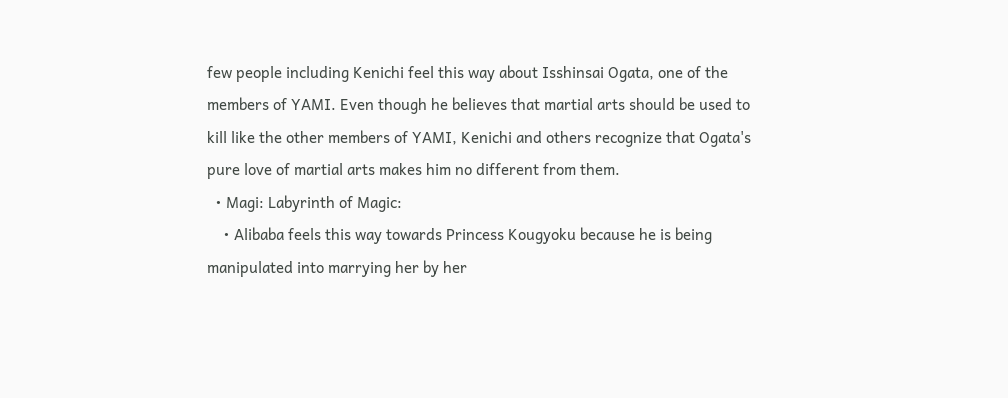few people including Kenichi feel this way about Isshinsai Ogata, one of the members of YAMI. Even though he believes that martial arts should be used to kill like the other members of YAMI, Kenichi and others recognize that Ogata's pure love of martial arts makes him no different from them.
  • Magi: Labyrinth of Magic:
    • Alibaba feels this way towards Princess Kougyoku because he is being manipulated into marrying her by her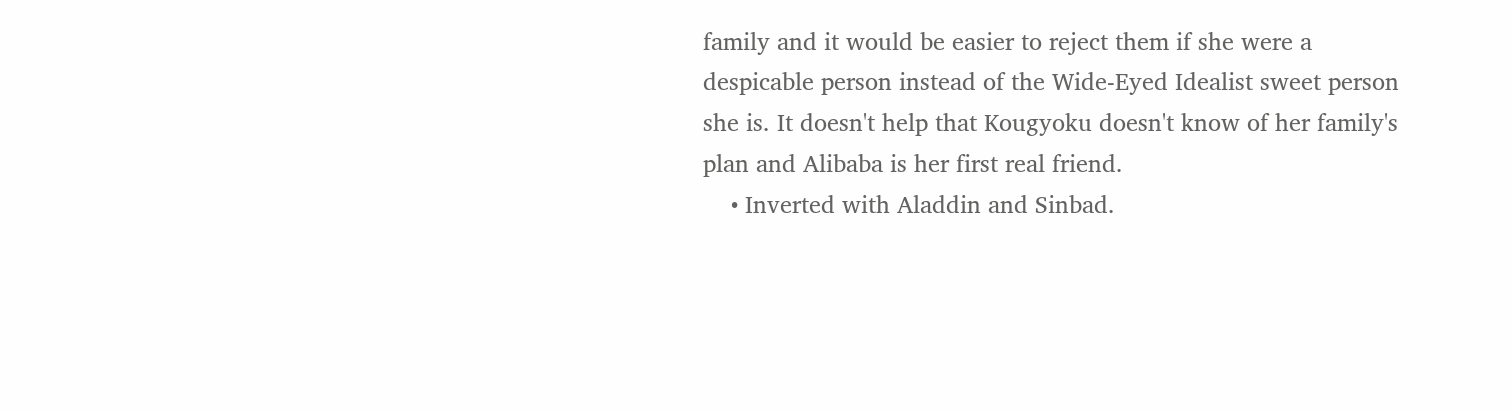family and it would be easier to reject them if she were a despicable person instead of the Wide-Eyed Idealist sweet person she is. It doesn't help that Kougyoku doesn't know of her family's plan and Alibaba is her first real friend.
    • Inverted with Aladdin and Sinbad.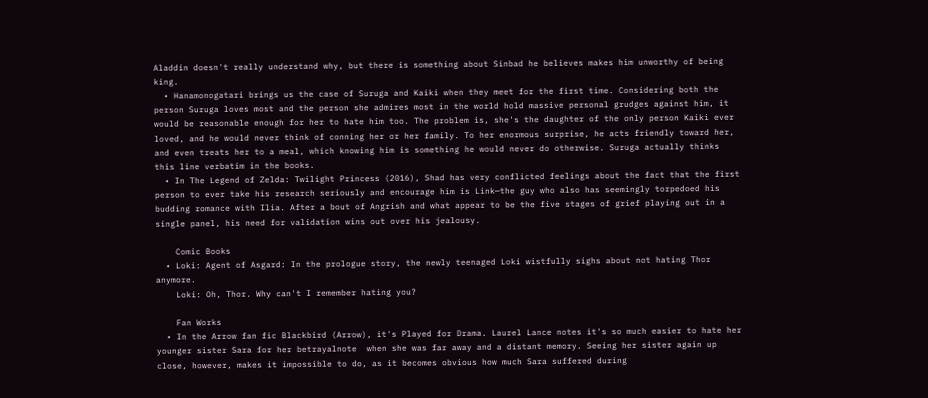Aladdin doesn't really understand why, but there is something about Sinbad he believes makes him unworthy of being king.
  • Hanamonogatari brings us the case of Suruga and Kaiki when they meet for the first time. Considering both the person Suruga loves most and the person she admires most in the world hold massive personal grudges against him, it would be reasonable enough for her to hate him too. The problem is, she's the daughter of the only person Kaiki ever loved, and he would never think of conning her or her family. To her enormous surprise, he acts friendly toward her, and even treats her to a meal, which knowing him is something he would never do otherwise. Suruga actually thinks this line verbatim in the books.
  • In The Legend of Zelda: Twilight Princess (2016), Shad has very conflicted feelings about the fact that the first person to ever take his research seriously and encourage him is Link—the guy who also has seemingly torpedoed his budding romance with Ilia. After a bout of Angrish and what appear to be the five stages of grief playing out in a single panel, his need for validation wins out over his jealousy.

    Comic Books
  • Loki: Agent of Asgard: In the prologue story, the newly teenaged Loki wistfully sighs about not hating Thor anymore.
    Loki: Oh, Thor. Why can't I remember hating you?

    Fan Works
  • In the Arrow fan fic Blackbird (Arrow), it's Played for Drama. Laurel Lance notes it's so much easier to hate her younger sister Sara for her betrayalnote  when she was far away and a distant memory. Seeing her sister again up close, however, makes it impossible to do, as it becomes obvious how much Sara suffered during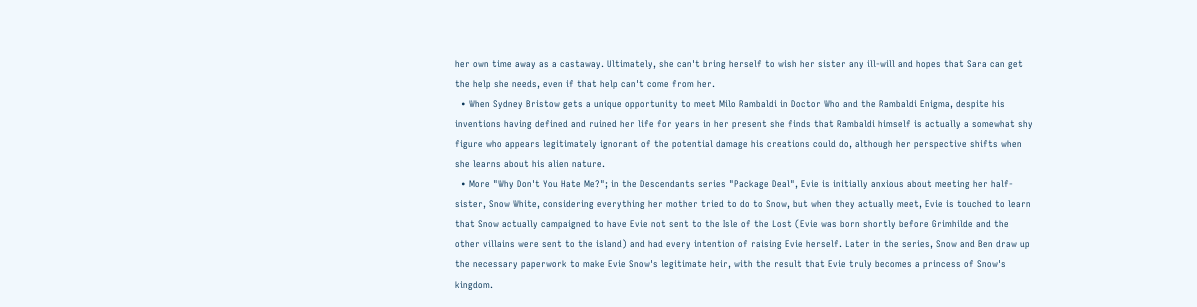her own time away as a castaway. Ultimately, she can't bring herself to wish her sister any ill-will and hopes that Sara can get the help she needs, even if that help can't come from her.
  • When Sydney Bristow gets a unique opportunity to meet Milo Rambaldi in Doctor Who and the Rambaldi Enigma, despite his inventions having defined and ruined her life for years in her present she finds that Rambaldi himself is actually a somewhat shy figure who appears legitimately ignorant of the potential damage his creations could do, although her perspective shifts when she learns about his alien nature.
  • More "Why Don't You Hate Me?"; in the Descendants series "Package Deal", Evie is initially anxious about meeting her half-sister, Snow White, considering everything her mother tried to do to Snow, but when they actually meet, Evie is touched to learn that Snow actually campaigned to have Evie not sent to the Isle of the Lost (Evie was born shortly before Grimhilde and the other villains were sent to the island) and had every intention of raising Evie herself. Later in the series, Snow and Ben draw up the necessary paperwork to make Evie Snow's legitimate heir, with the result that Evie truly becomes a princess of Snow's kingdom.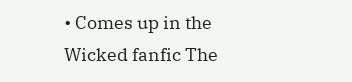• Comes up in the Wicked fanfic The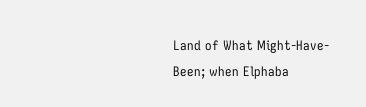Land of What Might-Have-Been; when Elphaba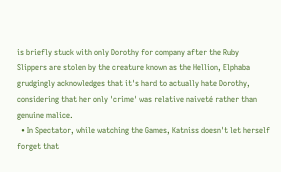is briefly stuck with only Dorothy for company after the Ruby Slippers are stolen by the creature known as the Hellion, Elphaba grudgingly acknowledges that it's hard to actually hate Dorothy, considering that her only 'crime' was relative naiveté rather than genuine malice.
  • In Spectator, while watching the Games, Katniss doesn't let herself forget that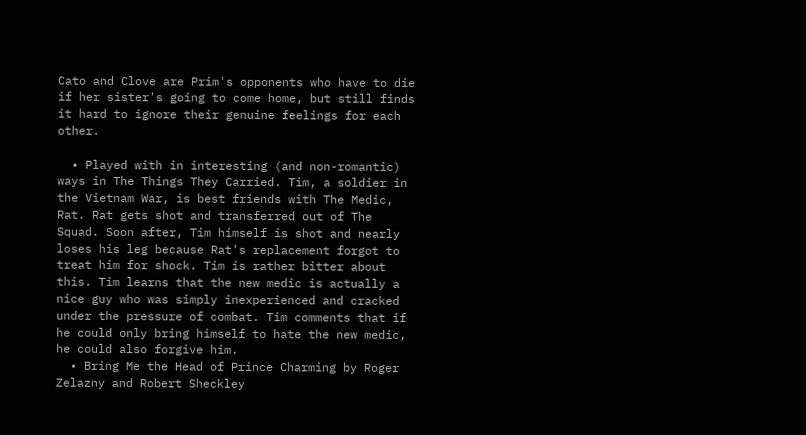Cato and Clove are Prim's opponents who have to die if her sister's going to come home, but still finds it hard to ignore their genuine feelings for each other.

  • Played with in interesting (and non-romantic) ways in The Things They Carried. Tim, a soldier in the Vietnam War, is best friends with The Medic, Rat. Rat gets shot and transferred out of The Squad. Soon after, Tim himself is shot and nearly loses his leg because Rat's replacement forgot to treat him for shock. Tim is rather bitter about this. Tim learns that the new medic is actually a nice guy who was simply inexperienced and cracked under the pressure of combat. Tim comments that if he could only bring himself to hate the new medic, he could also forgive him.
  • Bring Me the Head of Prince Charming by Roger Zelazny and Robert Sheckley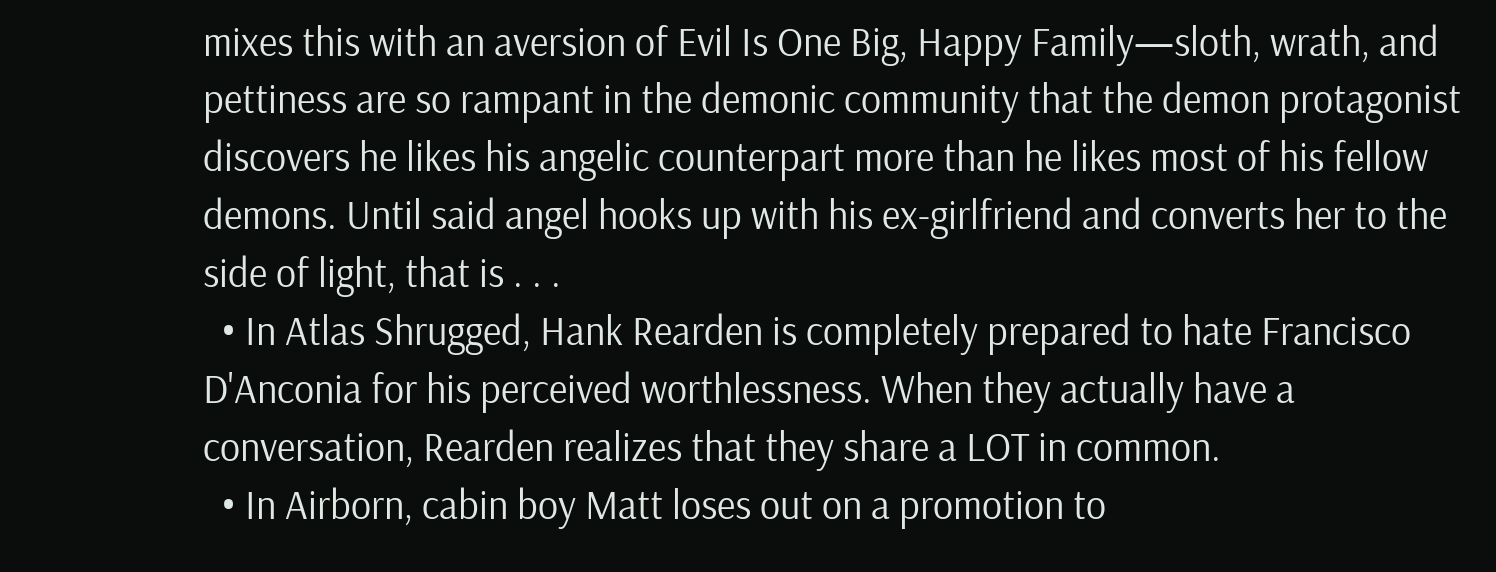mixes this with an aversion of Evil Is One Big, Happy Family—sloth, wrath, and pettiness are so rampant in the demonic community that the demon protagonist discovers he likes his angelic counterpart more than he likes most of his fellow demons. Until said angel hooks up with his ex-girlfriend and converts her to the side of light, that is . . .
  • In Atlas Shrugged, Hank Rearden is completely prepared to hate Francisco D'Anconia for his perceived worthlessness. When they actually have a conversation, Rearden realizes that they share a LOT in common.
  • In Airborn, cabin boy Matt loses out on a promotion to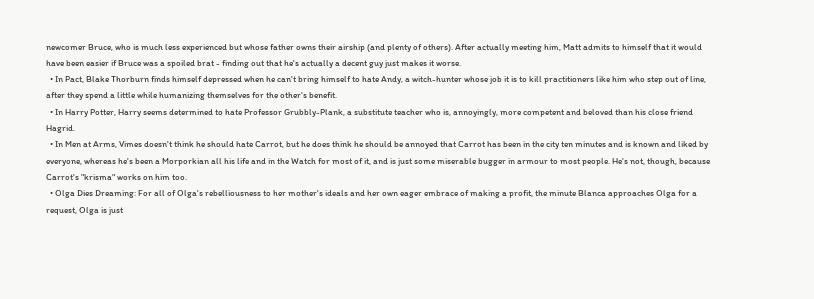newcomer Bruce, who is much less experienced but whose father owns their airship (and plenty of others). After actually meeting him, Matt admits to himself that it would have been easier if Bruce was a spoiled brat - finding out that he's actually a decent guy just makes it worse.
  • In Pact, Blake Thorburn finds himself depressed when he can't bring himself to hate Andy, a witch-hunter whose job it is to kill practitioners like him who step out of line, after they spend a little while humanizing themselves for the other's benefit.
  • In Harry Potter, Harry seems determined to hate Professor Grubbly-Plank, a substitute teacher who is, annoyingly, more competent and beloved than his close friend Hagrid.
  • In Men at Arms, Vimes doesn't think he should hate Carrot, but he does think he should be annoyed that Carrot has been in the city ten minutes and is known and liked by everyone, whereas he's been a Morporkian all his life and in the Watch for most of it, and is just some miserable bugger in armour to most people. He's not, though, because Carrot's "krisma" works on him too.
  • Olga Dies Dreaming: For all of Olga's rebelliousness to her mother's ideals and her own eager embrace of making a profit, the minute Blanca approaches Olga for a request, Olga is just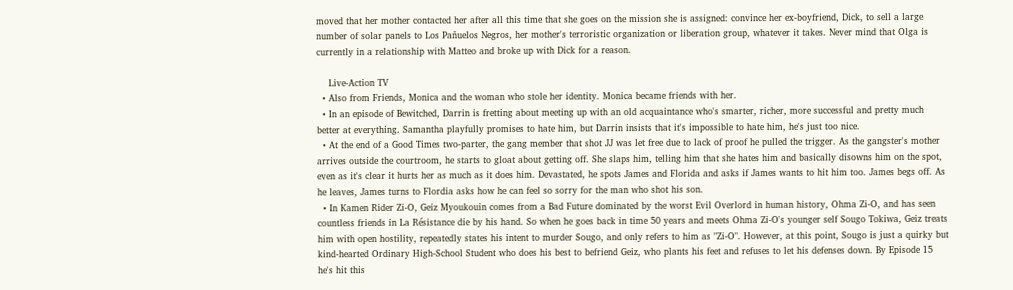moved that her mother contacted her after all this time that she goes on the mission she is assigned: convince her ex-boyfriend, Dick, to sell a large number of solar panels to Los Pañuelos Negros, her mother's terroristic organization or liberation group, whatever it takes. Never mind that Olga is currently in a relationship with Matteo and broke up with Dick for a reason.

    Live-Action TV
  • Also from Friends, Monica and the woman who stole her identity. Monica became friends with her.
  • In an episode of Bewitched, Darrin is fretting about meeting up with an old acquaintance who's smarter, richer, more successful and pretty much better at everything. Samantha playfully promises to hate him, but Darrin insists that it's impossible to hate him, he's just too nice.
  • At the end of a Good Times two-parter, the gang member that shot JJ was let free due to lack of proof he pulled the trigger. As the gangster's mother arrives outside the courtroom, he starts to gloat about getting off. She slaps him, telling him that she hates him and basically disowns him on the spot, even as it's clear it hurts her as much as it does him. Devastated, he spots James and Florida and asks if James wants to hit him too. James begs off. As he leaves, James turns to Flordia asks how he can feel so sorry for the man who shot his son.
  • In Kamen Rider Zi-O, Geiz Myoukouin comes from a Bad Future dominated by the worst Evil Overlord in human history, Ohma Zi-O, and has seen countless friends in La Résistance die by his hand. So when he goes back in time 50 years and meets Ohma Zi-O's younger self Sougo Tokiwa, Geiz treats him with open hostility, repeatedly states his intent to murder Sougo, and only refers to him as "Zi-O". However, at this point, Sougo is just a quirky but kind-hearted Ordinary High-School Student who does his best to befriend Geiz, who plants his feet and refuses to let his defenses down. By Episode 15 he's hit this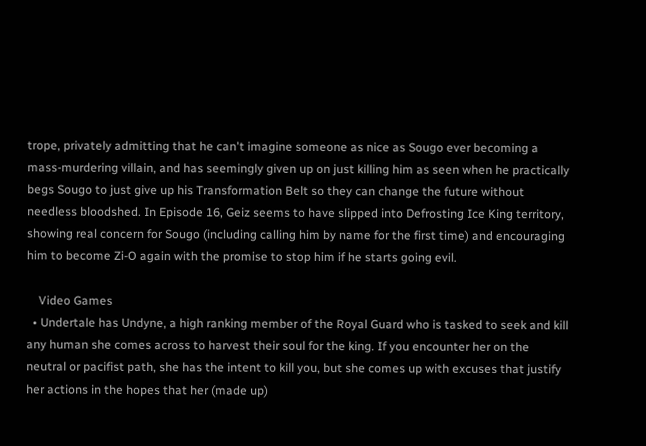trope, privately admitting that he can't imagine someone as nice as Sougo ever becoming a mass-murdering villain, and has seemingly given up on just killing him as seen when he practically begs Sougo to just give up his Transformation Belt so they can change the future without needless bloodshed. In Episode 16, Geiz seems to have slipped into Defrosting Ice King territory, showing real concern for Sougo (including calling him by name for the first time) and encouraging him to become Zi-O again with the promise to stop him if he starts going evil.

    Video Games
  • Undertale has Undyne, a high ranking member of the Royal Guard who is tasked to seek and kill any human she comes across to harvest their soul for the king. If you encounter her on the neutral or pacifist path, she has the intent to kill you, but she comes up with excuses that justify her actions in the hopes that her (made up)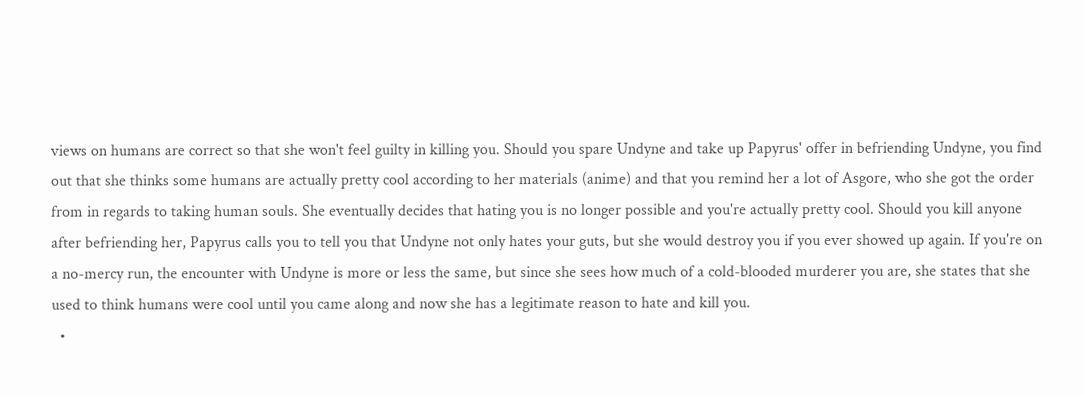views on humans are correct so that she won't feel guilty in killing you. Should you spare Undyne and take up Papyrus' offer in befriending Undyne, you find out that she thinks some humans are actually pretty cool according to her materials (anime) and that you remind her a lot of Asgore, who she got the order from in regards to taking human souls. She eventually decides that hating you is no longer possible and you're actually pretty cool. Should you kill anyone after befriending her, Papyrus calls you to tell you that Undyne not only hates your guts, but she would destroy you if you ever showed up again. If you're on a no-mercy run, the encounter with Undyne is more or less the same, but since she sees how much of a cold-blooded murderer you are, she states that she used to think humans were cool until you came along and now she has a legitimate reason to hate and kill you.
  •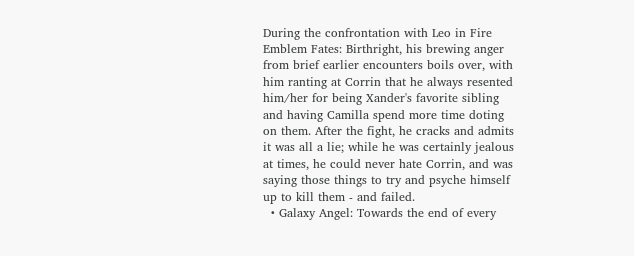During the confrontation with Leo in Fire Emblem Fates: Birthright, his brewing anger from brief earlier encounters boils over, with him ranting at Corrin that he always resented him/her for being Xander's favorite sibling and having Camilla spend more time doting on them. After the fight, he cracks and admits it was all a lie; while he was certainly jealous at times, he could never hate Corrin, and was saying those things to try and psyche himself up to kill them - and failed.
  • Galaxy Angel: Towards the end of every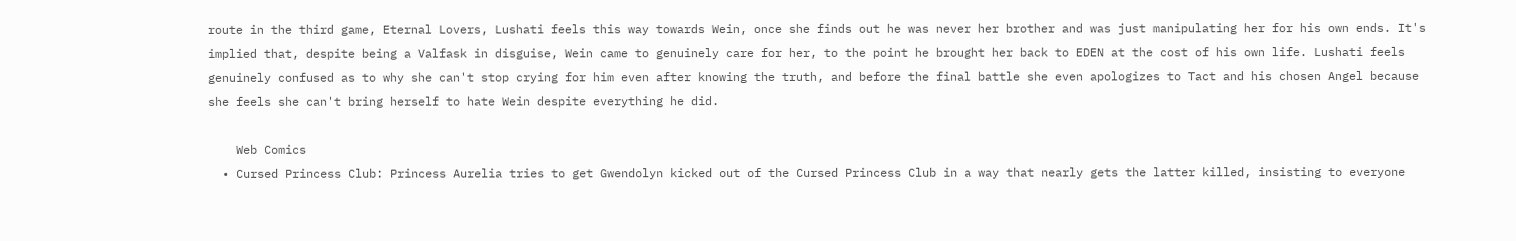route in the third game, Eternal Lovers, Lushati feels this way towards Wein, once she finds out he was never her brother and was just manipulating her for his own ends. It's implied that, despite being a Valfask in disguise, Wein came to genuinely care for her, to the point he brought her back to EDEN at the cost of his own life. Lushati feels genuinely confused as to why she can't stop crying for him even after knowing the truth, and before the final battle she even apologizes to Tact and his chosen Angel because she feels she can't bring herself to hate Wein despite everything he did.

    Web Comics
  • Cursed Princess Club: Princess Aurelia tries to get Gwendolyn kicked out of the Cursed Princess Club in a way that nearly gets the latter killed, insisting to everyone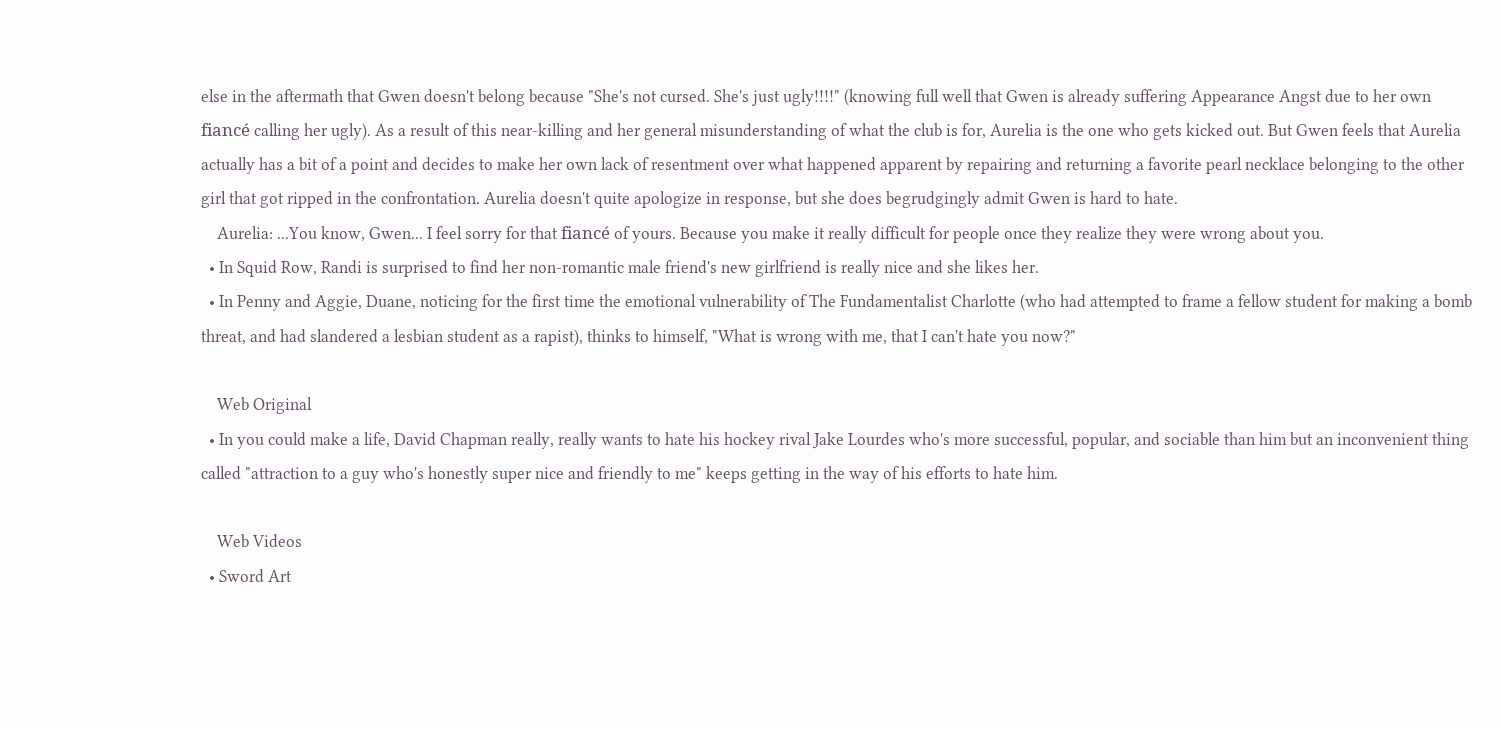else in the aftermath that Gwen doesn't belong because "She's not cursed. She's just ugly!!!!" (knowing full well that Gwen is already suffering Appearance Angst due to her own fiancé calling her ugly). As a result of this near-killing and her general misunderstanding of what the club is for, Aurelia is the one who gets kicked out. But Gwen feels that Aurelia actually has a bit of a point and decides to make her own lack of resentment over what happened apparent by repairing and returning a favorite pearl necklace belonging to the other girl that got ripped in the confrontation. Aurelia doesn't quite apologize in response, but she does begrudgingly admit Gwen is hard to hate.
    Aurelia: ...You know, Gwen... I feel sorry for that fiancé of yours. Because you make it really difficult for people once they realize they were wrong about you.
  • In Squid Row, Randi is surprised to find her non-romantic male friend's new girlfriend is really nice and she likes her.
  • In Penny and Aggie, Duane, noticing for the first time the emotional vulnerability of The Fundamentalist Charlotte (who had attempted to frame a fellow student for making a bomb threat, and had slandered a lesbian student as a rapist), thinks to himself, "What is wrong with me, that I can't hate you now?"

    Web Original
  • In you could make a life, David Chapman really, really wants to hate his hockey rival Jake Lourdes who's more successful, popular, and sociable than him but an inconvenient thing called "attraction to a guy who's honestly super nice and friendly to me" keeps getting in the way of his efforts to hate him.

    Web Videos
  • Sword Art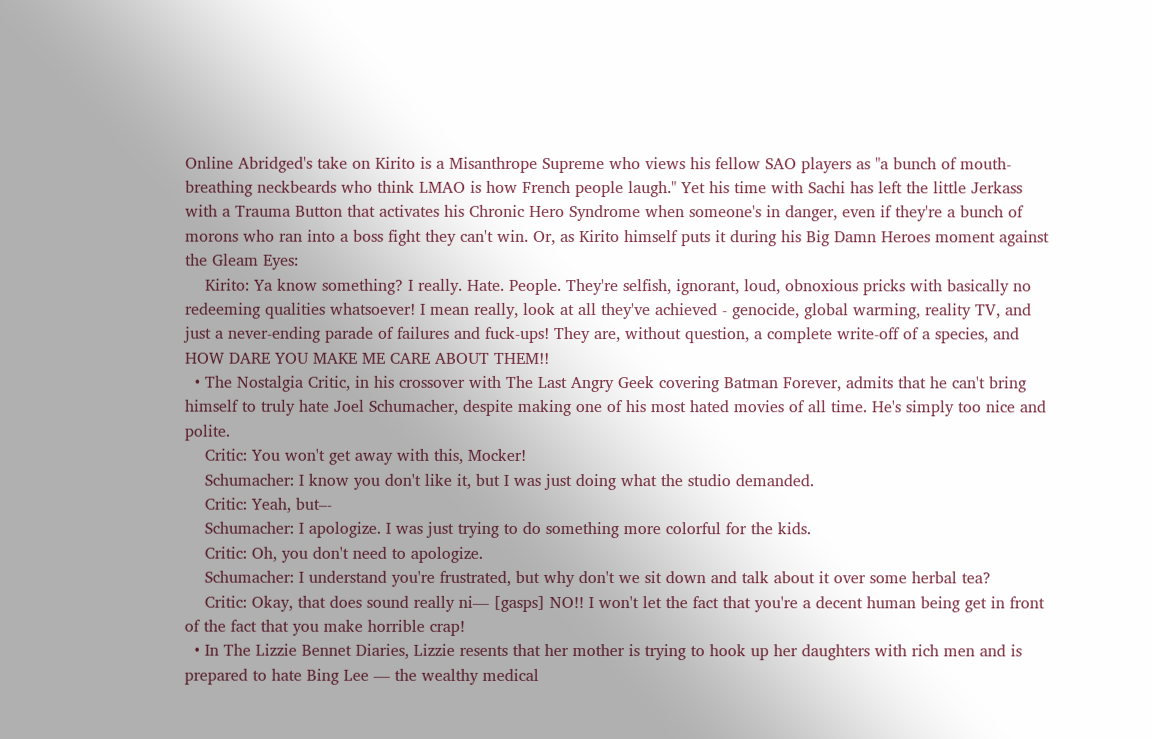Online Abridged's take on Kirito is a Misanthrope Supreme who views his fellow SAO players as "a bunch of mouth-breathing neckbeards who think LMAO is how French people laugh." Yet his time with Sachi has left the little Jerkass with a Trauma Button that activates his Chronic Hero Syndrome when someone's in danger, even if they're a bunch of morons who ran into a boss fight they can't win. Or, as Kirito himself puts it during his Big Damn Heroes moment against the Gleam Eyes:
    Kirito: Ya know something? I really. Hate. People. They're selfish, ignorant, loud, obnoxious pricks with basically no redeeming qualities whatsoever! I mean really, look at all they've achieved - genocide, global warming, reality TV, and just a never-ending parade of failures and fuck-ups! They are, without question, a complete write-off of a species, and HOW DARE YOU MAKE ME CARE ABOUT THEM!!
  • The Nostalgia Critic, in his crossover with The Last Angry Geek covering Batman Forever, admits that he can't bring himself to truly hate Joel Schumacher, despite making one of his most hated movies of all time. He's simply too nice and polite.
    Critic: You won't get away with this, Mocker!
    Schumacher: I know you don't like it, but I was just doing what the studio demanded.
    Critic: Yeah, but–-
    Schumacher: I apologize. I was just trying to do something more colorful for the kids.
    Critic: Oh, you don't need to apologize.
    Schumacher: I understand you're frustrated, but why don't we sit down and talk about it over some herbal tea?
    Critic: Okay, that does sound really ni— [gasps] NO!! I won't let the fact that you're a decent human being get in front of the fact that you make horrible crap!
  • In The Lizzie Bennet Diaries, Lizzie resents that her mother is trying to hook up her daughters with rich men and is prepared to hate Bing Lee — the wealthy medical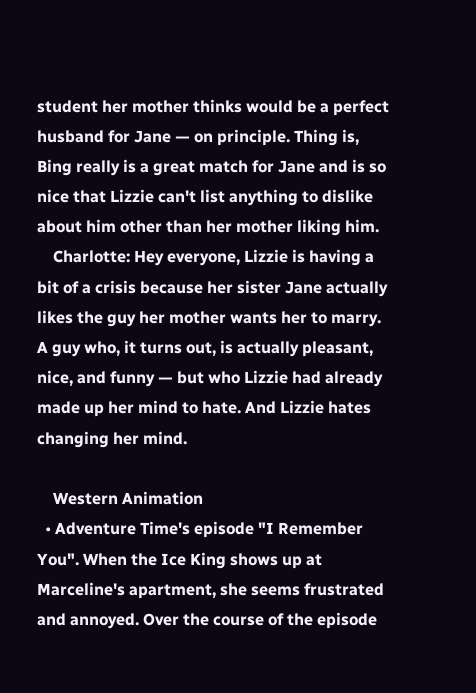student her mother thinks would be a perfect husband for Jane — on principle. Thing is, Bing really is a great match for Jane and is so nice that Lizzie can't list anything to dislike about him other than her mother liking him.
    Charlotte: Hey everyone, Lizzie is having a bit of a crisis because her sister Jane actually likes the guy her mother wants her to marry. A guy who, it turns out, is actually pleasant, nice, and funny — but who Lizzie had already made up her mind to hate. And Lizzie hates changing her mind.

    Western Animation
  • Adventure Time's episode "I Remember You". When the Ice King shows up at Marceline's apartment, she seems frustrated and annoyed. Over the course of the episode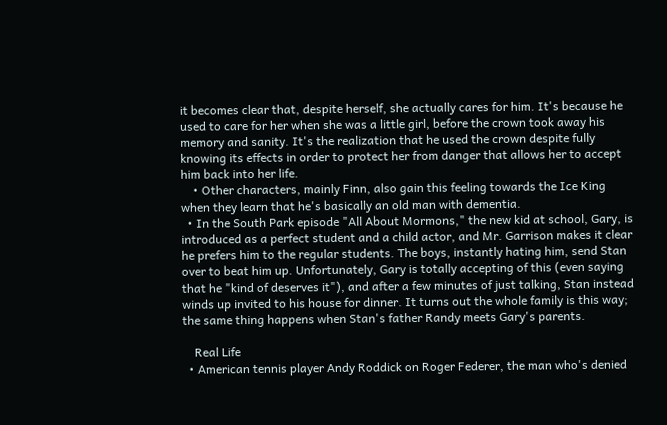it becomes clear that, despite herself, she actually cares for him. It's because he used to care for her when she was a little girl, before the crown took away his memory and sanity. It's the realization that he used the crown despite fully knowing its effects in order to protect her from danger that allows her to accept him back into her life.
    • Other characters, mainly Finn, also gain this feeling towards the Ice King when they learn that he's basically an old man with dementia.
  • In the South Park episode "All About Mormons," the new kid at school, Gary, is introduced as a perfect student and a child actor, and Mr. Garrison makes it clear he prefers him to the regular students. The boys, instantly hating him, send Stan over to beat him up. Unfortunately, Gary is totally accepting of this (even saying that he "kind of deserves it"), and after a few minutes of just talking, Stan instead winds up invited to his house for dinner. It turns out the whole family is this way; the same thing happens when Stan's father Randy meets Gary's parents.

    Real Life
  • American tennis player Andy Roddick on Roger Federer, the man who's denied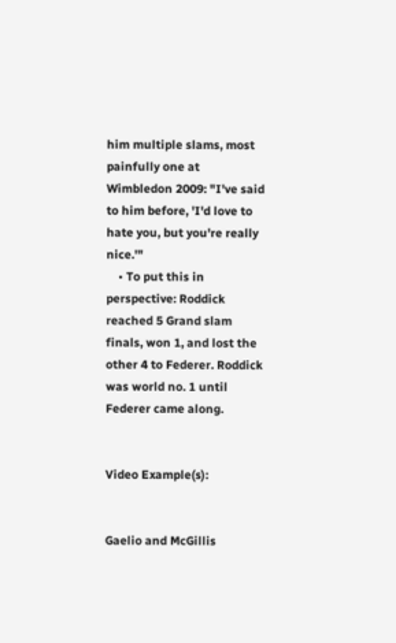him multiple slams, most painfully one at Wimbledon 2009: "I've said to him before, 'I'd love to hate you, but you're really nice.'"
    • To put this in perspective: Roddick reached 5 Grand slam finals, won 1, and lost the other 4 to Federer. Roddick was world no. 1 until Federer came along.


Video Example(s):


Gaelio and McGillis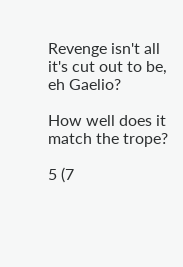Revenge isn't all it's cut out to be, eh Gaelio?

How well does it match the trope?

5 (7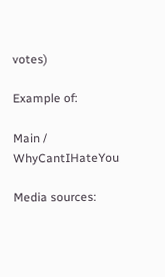votes)

Example of:

Main / WhyCantIHateYou

Media sources: